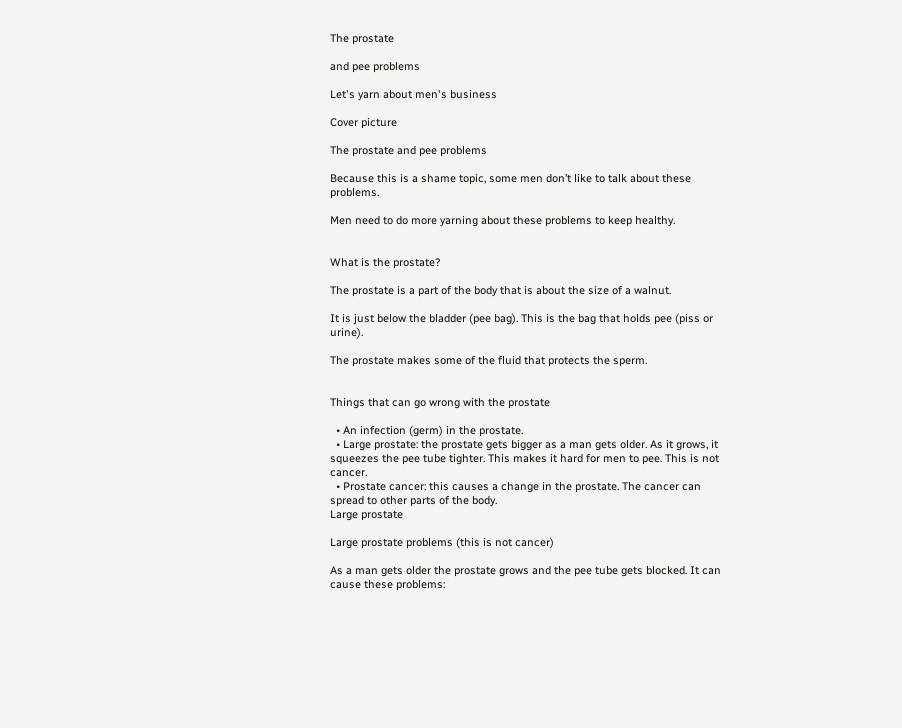The prostate

and pee problems

Let's yarn about men's business

Cover picture

The prostate and pee problems

Because this is a shame topic, some men don’t like to talk about these problems.

Men need to do more yarning about these problems to keep healthy.


What is the prostate?

The prostate is a part of the body that is about the size of a walnut.

It is just below the bladder (pee bag). This is the bag that holds pee (piss or urine).

The prostate makes some of the fluid that protects the sperm.


Things that can go wrong with the prostate

  • An infection (germ) in the prostate.
  • Large prostate: the prostate gets bigger as a man gets older. As it grows, it squeezes the pee tube tighter. This makes it hard for men to pee. This is not cancer.
  • Prostate cancer: this causes a change in the prostate. The cancer can spread to other parts of the body.
Large prostate

Large prostate problems (this is not cancer)

As a man gets older the prostate grows and the pee tube gets blocked. It can cause these problems: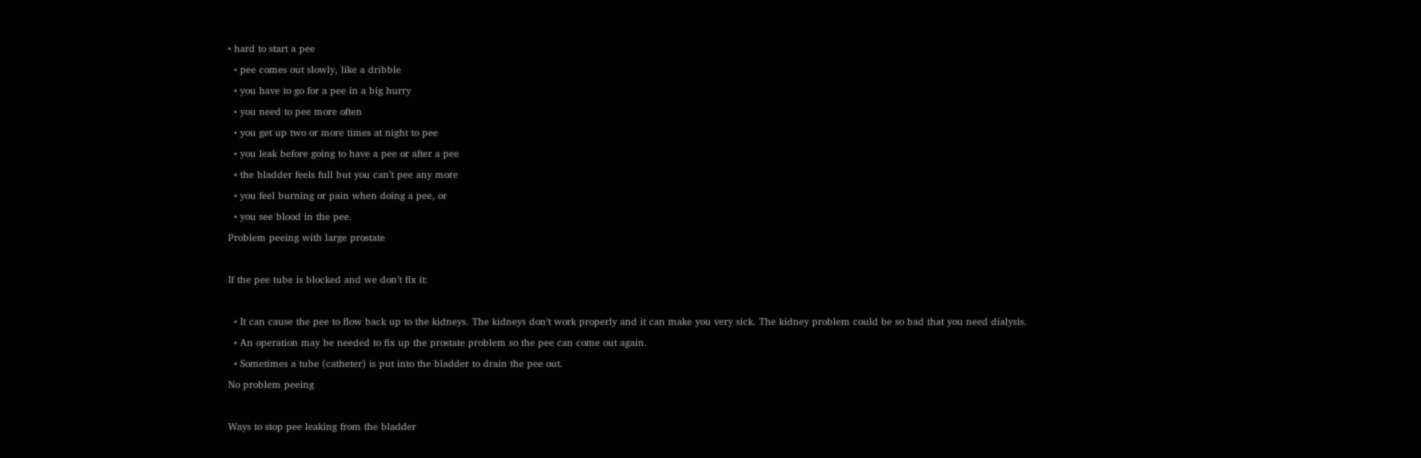• hard to start a pee
  • pee comes out slowly, like a dribble
  • you have to go for a pee in a big hurry
  • you need to pee more often
  • you get up two or more times at night to pee
  • you leak before going to have a pee or after a pee
  • the bladder feels full but you can’t pee any more
  • you feel burning or pain when doing a pee, or
  • you see blood in the pee.
Problem peeing with large prostate

If the pee tube is blocked and we don’t fix it:

  • It can cause the pee to flow back up to the kidneys. The kidneys don’t work properly and it can make you very sick. The kidney problem could be so bad that you need dialysis.
  • An operation may be needed to fix up the prostate problem so the pee can come out again.
  • Sometimes a tube (catheter) is put into the bladder to drain the pee out.
No problem peeing

Ways to stop pee leaking from the bladder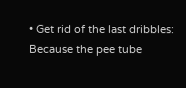• Get rid of the last dribbles: Because the pee tube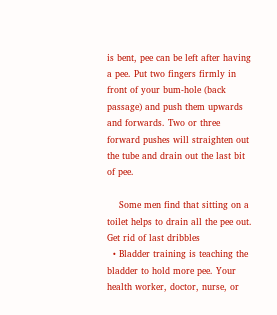is bent, pee can be left after having a pee. Put two fingers firmly in front of your bum-hole (back passage) and push them upwards and forwards. Two or three forward pushes will straighten out the tube and drain out the last bit of pee.

    Some men find that sitting on a toilet helps to drain all the pee out.
Get rid of last dribbles
  • Bladder training is teaching the bladder to hold more pee. Your health worker, doctor, nurse, or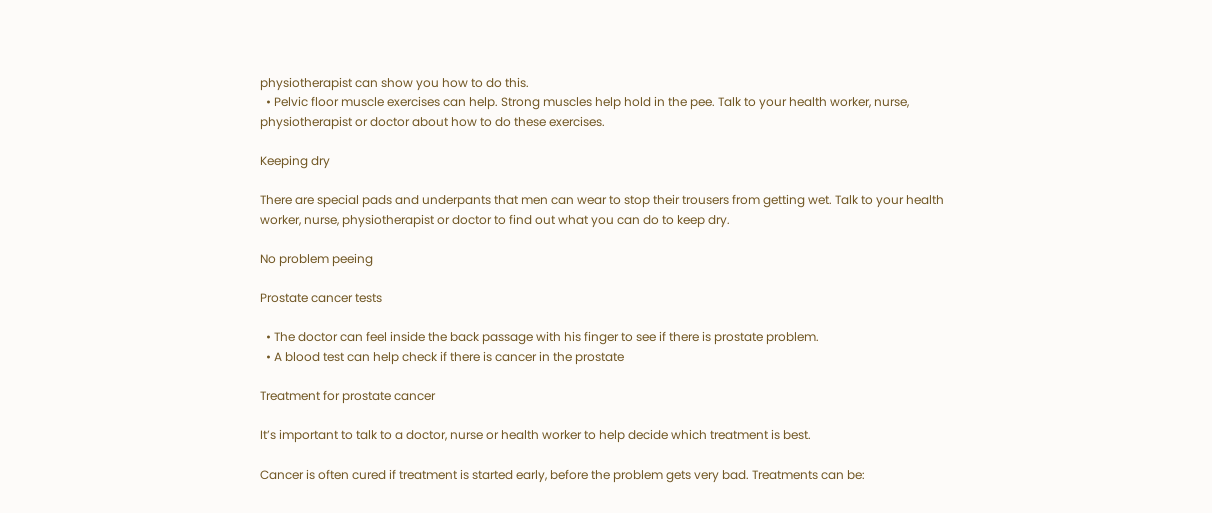physiotherapist can show you how to do this.
  • Pelvic floor muscle exercises can help. Strong muscles help hold in the pee. Talk to your health worker, nurse, physiotherapist or doctor about how to do these exercises.

Keeping dry

There are special pads and underpants that men can wear to stop their trousers from getting wet. Talk to your health worker, nurse, physiotherapist or doctor to find out what you can do to keep dry.

No problem peeing

Prostate cancer tests

  • The doctor can feel inside the back passage with his finger to see if there is prostate problem.
  • A blood test can help check if there is cancer in the prostate

Treatment for prostate cancer

It’s important to talk to a doctor, nurse or health worker to help decide which treatment is best.

Cancer is often cured if treatment is started early, before the problem gets very bad. Treatments can be: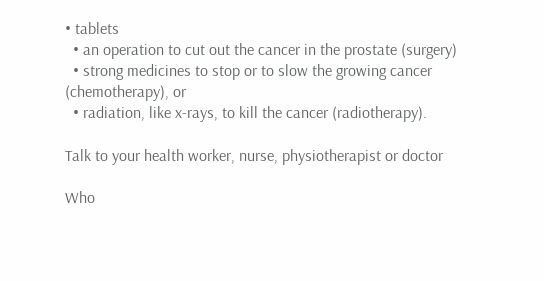• tablets
  • an operation to cut out the cancer in the prostate (surgery)
  • strong medicines to stop or to slow the growing cancer (chemotherapy), or
  • radiation, like x-rays, to kill the cancer (radiotherapy).

Talk to your health worker, nurse, physiotherapist or doctor

Who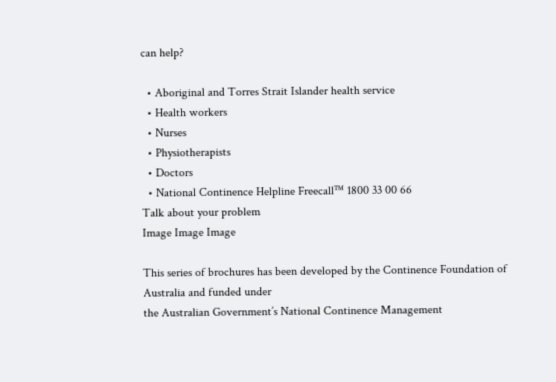can help?

  • Aboriginal and Torres Strait Islander health service
  • Health workers
  • Nurses
  • Physiotherapists
  • Doctors
  • National Continence Helpline Freecall™ 1800 33 00 66
Talk about your problem
Image Image Image

This series of brochures has been developed by the Continence Foundation of Australia and funded under
the Australian Government’s National Continence Management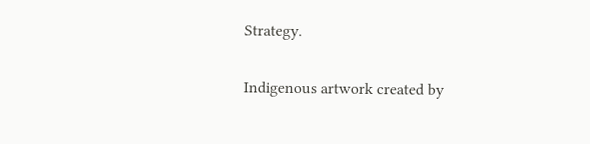Strategy.

Indigenous artwork created by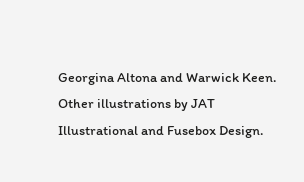Georgina Altona and Warwick Keen.
Other illustrations by JAT Illustrational and Fusebox Design.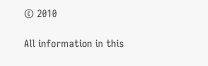© 2010

All information in this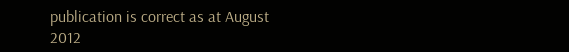publication is correct as at August 2012